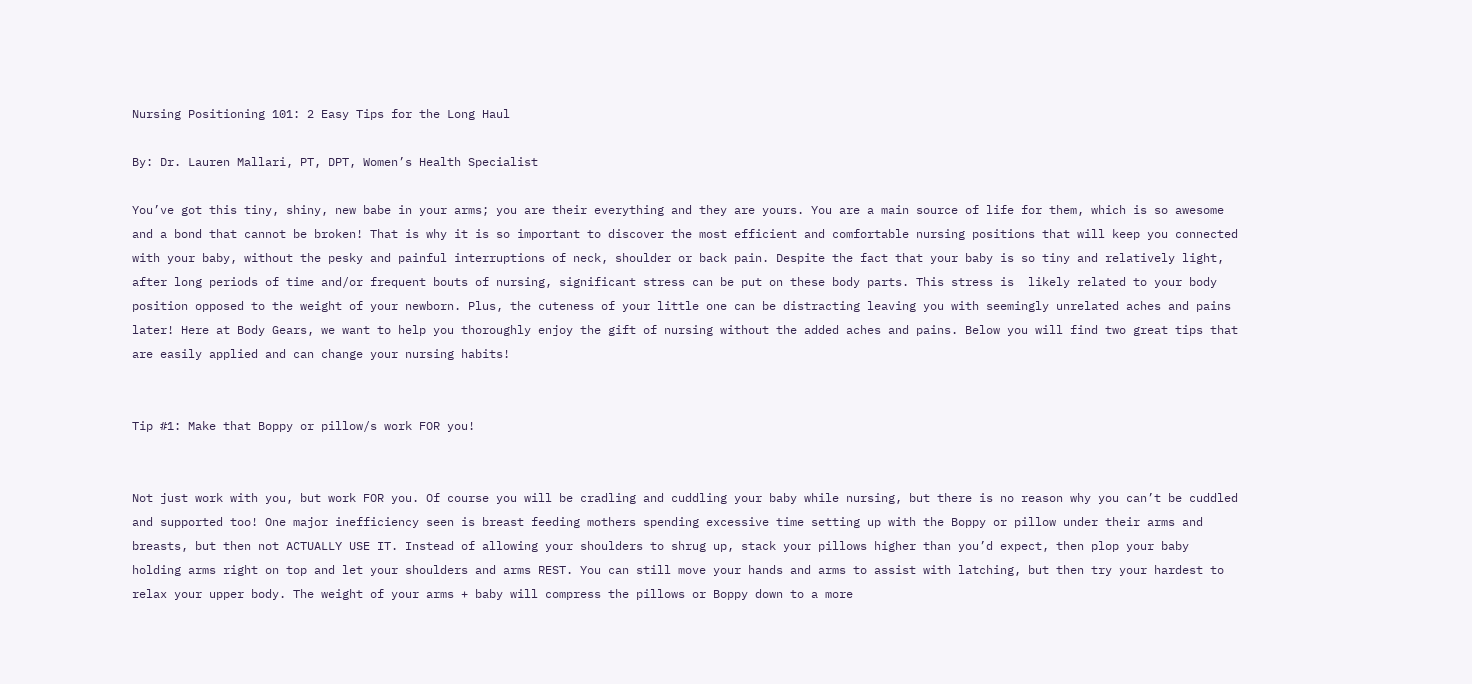Nursing Positioning 101: 2 Easy Tips for the Long Haul

By: Dr. Lauren Mallari, PT, DPT, Women’s Health Specialist

You’ve got this tiny, shiny, new babe in your arms; you are their everything and they are yours. You are a main source of life for them, which is so awesome and a bond that cannot be broken! That is why it is so important to discover the most efficient and comfortable nursing positions that will keep you connected with your baby, without the pesky and painful interruptions of neck, shoulder or back pain. Despite the fact that your baby is so tiny and relatively light, after long periods of time and/or frequent bouts of nursing, significant stress can be put on these body parts. This stress is  likely related to your body position opposed to the weight of your newborn. Plus, the cuteness of your little one can be distracting leaving you with seemingly unrelated aches and pains later! Here at Body Gears, we want to help you thoroughly enjoy the gift of nursing without the added aches and pains. Below you will find two great tips that are easily applied and can change your nursing habits!


Tip #1: Make that Boppy or pillow/s work FOR you!


Not just work with you, but work FOR you. Of course you will be cradling and cuddling your baby while nursing, but there is no reason why you can’t be cuddled and supported too! One major inefficiency seen is breast feeding mothers spending excessive time setting up with the Boppy or pillow under their arms and breasts, but then not ACTUALLY USE IT. Instead of allowing your shoulders to shrug up, stack your pillows higher than you’d expect, then plop your baby holding arms right on top and let your shoulders and arms REST. You can still move your hands and arms to assist with latching, but then try your hardest to relax your upper body. The weight of your arms + baby will compress the pillows or Boppy down to a more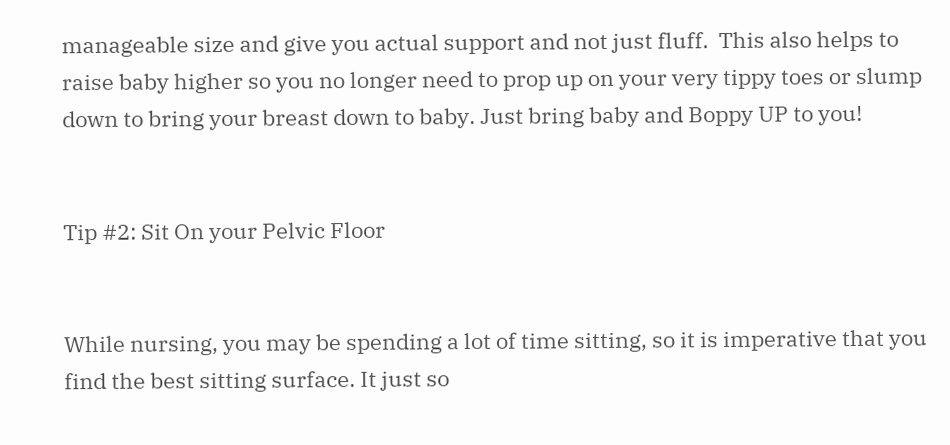manageable size and give you actual support and not just fluff.  This also helps to raise baby higher so you no longer need to prop up on your very tippy toes or slump down to bring your breast down to baby. Just bring baby and Boppy UP to you!


Tip #2: Sit On your Pelvic Floor


While nursing, you may be spending a lot of time sitting, so it is imperative that you find the best sitting surface. It just so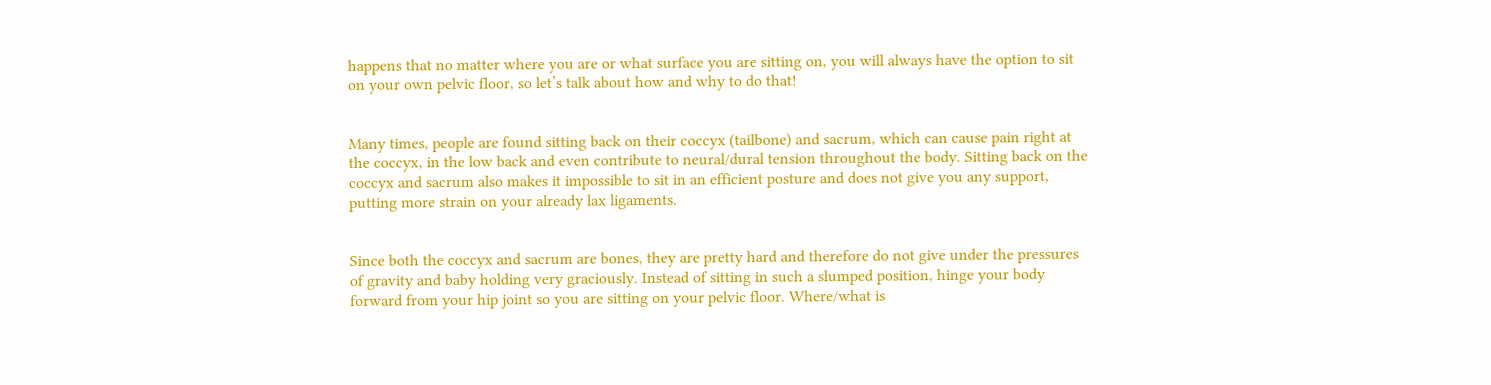happens that no matter where you are or what surface you are sitting on, you will always have the option to sit on your own pelvic floor, so let’s talk about how and why to do that!


Many times, people are found sitting back on their coccyx (tailbone) and sacrum, which can cause pain right at the coccyx, in the low back and even contribute to neural/dural tension throughout the body. Sitting back on the coccyx and sacrum also makes it impossible to sit in an efficient posture and does not give you any support, putting more strain on your already lax ligaments.


Since both the coccyx and sacrum are bones, they are pretty hard and therefore do not give under the pressures of gravity and baby holding very graciously. Instead of sitting in such a slumped position, hinge your body forward from your hip joint so you are sitting on your pelvic floor. Where/what is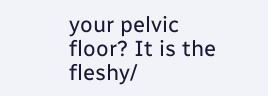your pelvic floor? It is the fleshy/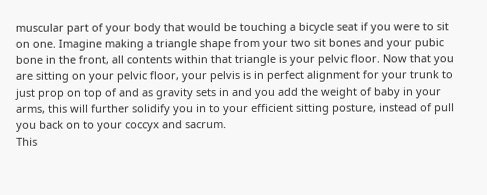muscular part of your body that would be touching a bicycle seat if you were to sit on one. Imagine making a triangle shape from your two sit bones and your pubic bone in the front, all contents within that triangle is your pelvic floor. Now that you are sitting on your pelvic floor, your pelvis is in perfect alignment for your trunk to just prop on top of and as gravity sets in and you add the weight of baby in your arms, this will further solidify you in to your efficient sitting posture, instead of pull you back on to your coccyx and sacrum.
This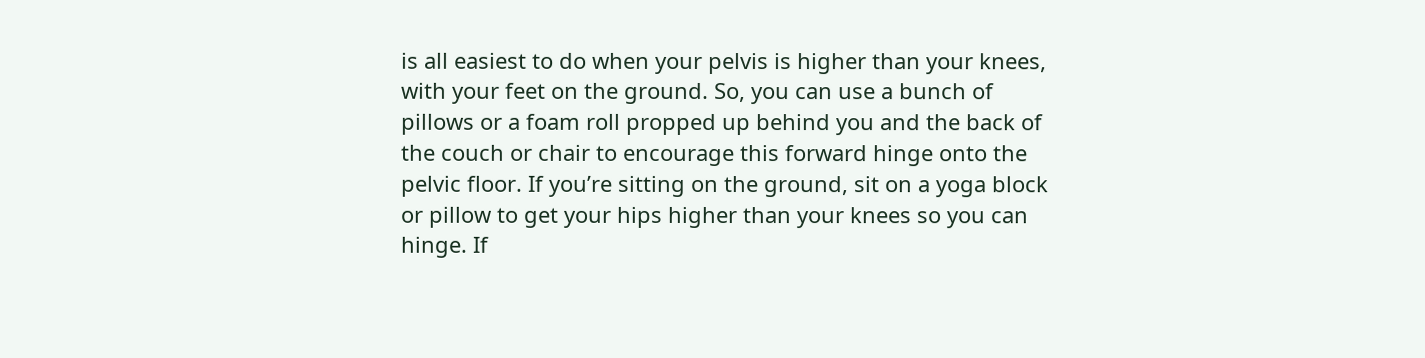is all easiest to do when your pelvis is higher than your knees, with your feet on the ground. So, you can use a bunch of pillows or a foam roll propped up behind you and the back of the couch or chair to encourage this forward hinge onto the pelvic floor. If you’re sitting on the ground, sit on a yoga block or pillow to get your hips higher than your knees so you can hinge. If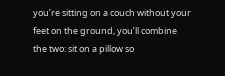you’re sitting on a couch without your feet on the ground, you’ll combine the two: sit on a pillow so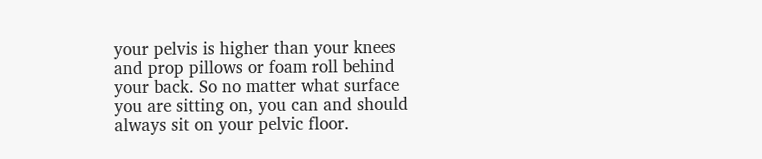your pelvis is higher than your knees and prop pillows or foam roll behind your back. So no matter what surface you are sitting on, you can and should always sit on your pelvic floor.